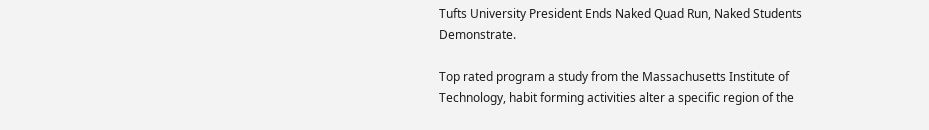Tufts University President Ends Naked Quad Run, Naked Students Demonstrate.

Top rated program a study from the Massachusetts Institute of Technology, habit forming activities alter a specific region of the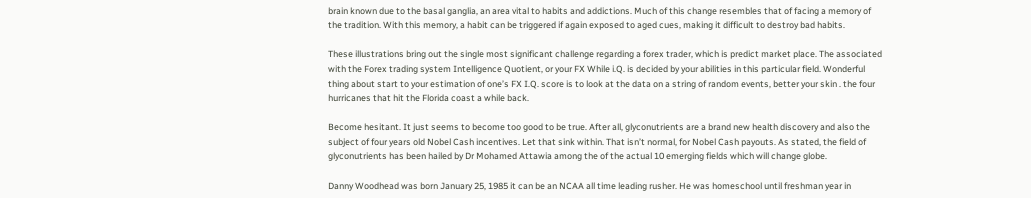brain known due to the basal ganglia, an area vital to habits and addictions. Much of this change resembles that of facing a memory of the tradition. With this memory, a habit can be triggered if again exposed to aged cues, making it difficult to destroy bad habits.

These illustrations bring out the single most significant challenge regarding a forex trader, which is predict market place. The associated with the Forex trading system Intelligence Quotient, or your FX While i.Q. is decided by your abilities in this particular field. Wonderful thing about start to your estimation of one’s FX I.Q. score is to look at the data on a string of random events, better your skin . the four hurricanes that hit the Florida coast a while back.

Become hesitant. It just seems to become too good to be true. After all, glyconutrients are a brand new health discovery and also the subject of four years old Nobel Cash incentives. Let that sink within. That isn’t normal, for Nobel Cash payouts. As stated, the field of glyconutrients has been hailed by Dr Mohamed Attawia among the of the actual 10 emerging fields which will change globe.

Danny Woodhead was born January 25, 1985 it can be an NCAA all time leading rusher. He was homeschool until freshman year in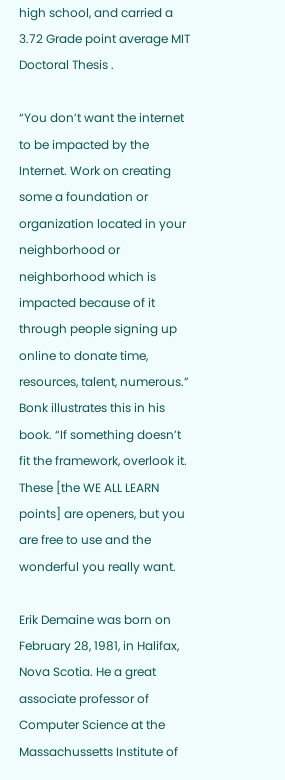high school, and carried a 3.72 Grade point average MIT Doctoral Thesis .

“You don’t want the internet to be impacted by the Internet. Work on creating some a foundation or organization located in your neighborhood or neighborhood which is impacted because of it through people signing up online to donate time, resources, talent, numerous.” Bonk illustrates this in his book. “If something doesn’t fit the framework, overlook it. These [the WE ALL LEARN points] are openers, but you are free to use and the wonderful you really want.

Erik Demaine was born on February 28, 1981, in Halifax, Nova Scotia. He a great associate professor of Computer Science at the Massachussetts Institute of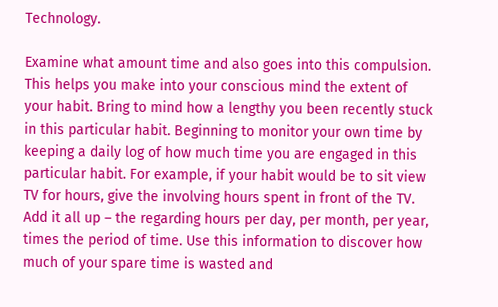Technology.

Examine what amount time and also goes into this compulsion. This helps you make into your conscious mind the extent of your habit. Bring to mind how a lengthy you been recently stuck in this particular habit. Beginning to monitor your own time by keeping a daily log of how much time you are engaged in this particular habit. For example, if your habit would be to sit view TV for hours, give the involving hours spent in front of the TV. Add it all up – the regarding hours per day, per month, per year, times the period of time. Use this information to discover how much of your spare time is wasted and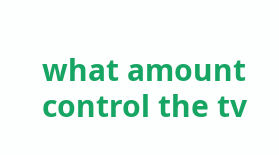what amount control the tv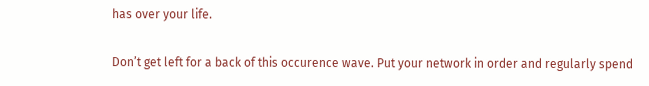has over your life.

Don’t get left for a back of this occurence wave. Put your network in order and regularly spend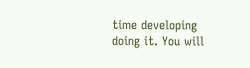time developing doing it. You will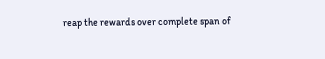reap the rewards over complete span of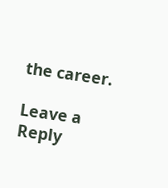the career.

Leave a Reply